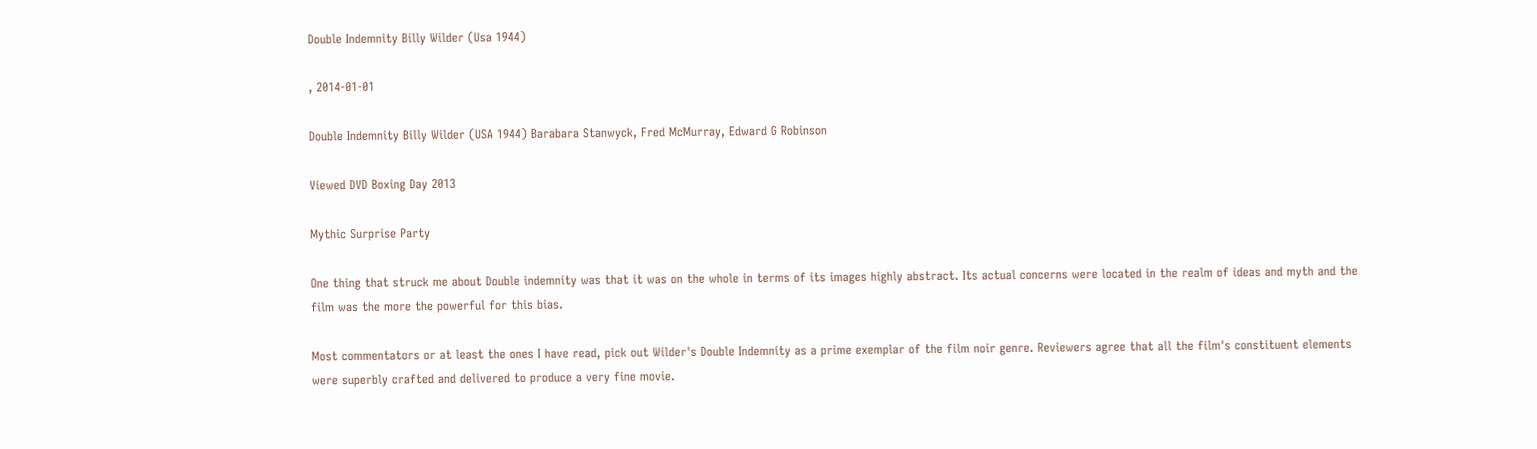Double Indemnity Billy Wilder (Usa 1944)

, 2014-01-01

Double Indemnity Billy Wilder (USA 1944) Barabara Stanwyck, Fred McMurray, Edward G Robinson

Viewed DVD Boxing Day 2013

Mythic Surprise Party

One thing that struck me about Double indemnity was that it was on the whole in terms of its images highly abstract. Its actual concerns were located in the realm of ideas and myth and the film was the more the powerful for this bias.

Most commentators or at least the ones I have read, pick out Wilder's Double Indemnity as a prime exemplar of the film noir genre. Reviewers agree that all the film's constituent elements were superbly crafted and delivered to produce a very fine movie.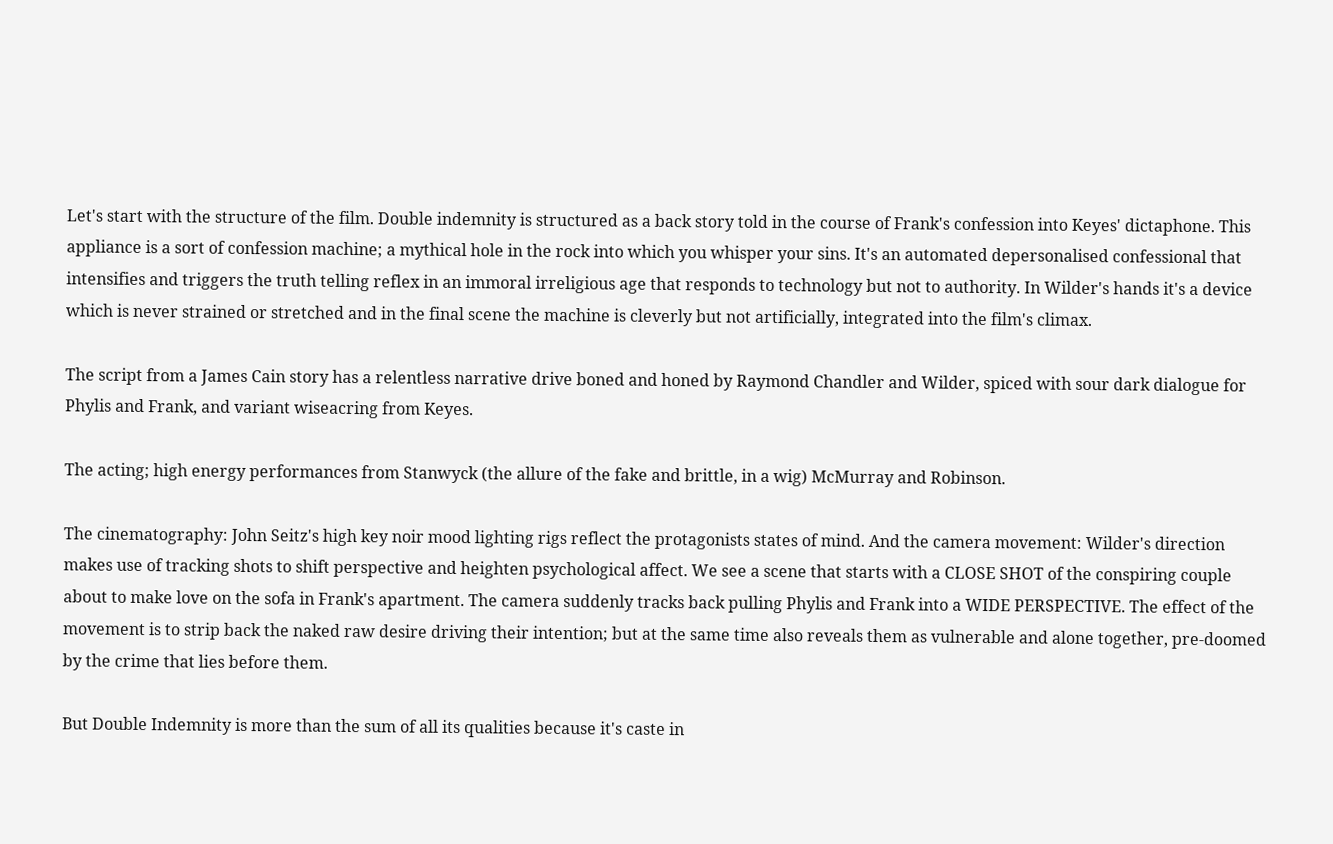Let's start with the structure of the film. Double indemnity is structured as a back story told in the course of Frank's confession into Keyes' dictaphone. This appliance is a sort of confession machine; a mythical hole in the rock into which you whisper your sins. It's an automated depersonalised confessional that intensifies and triggers the truth telling reflex in an immoral irreligious age that responds to technology but not to authority. In Wilder's hands it's a device which is never strained or stretched and in the final scene the machine is cleverly but not artificially, integrated into the film's climax.

The script from a James Cain story has a relentless narrative drive boned and honed by Raymond Chandler and Wilder, spiced with sour dark dialogue for Phylis and Frank, and variant wiseacring from Keyes.

The acting; high energy performances from Stanwyck (the allure of the fake and brittle, in a wig) McMurray and Robinson.

The cinematography: John Seitz's high key noir mood lighting rigs reflect the protagonists states of mind. And the camera movement: Wilder's direction makes use of tracking shots to shift perspective and heighten psychological affect. We see a scene that starts with a CLOSE SHOT of the conspiring couple about to make love on the sofa in Frank's apartment. The camera suddenly tracks back pulling Phylis and Frank into a WIDE PERSPECTIVE. The effect of the movement is to strip back the naked raw desire driving their intention; but at the same time also reveals them as vulnerable and alone together, pre-doomed by the crime that lies before them.

But Double Indemnity is more than the sum of all its qualities because it's caste in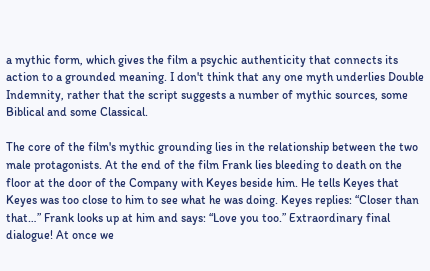a mythic form, which gives the film a psychic authenticity that connects its action to a grounded meaning. I don't think that any one myth underlies Double Indemnity, rather that the script suggests a number of mythic sources, some Biblical and some Classical.

The core of the film's mythic grounding lies in the relationship between the two male protagonists. At the end of the film Frank lies bleeding to death on the floor at the door of the Company with Keyes beside him. He tells Keyes that Keyes was too close to him to see what he was doing. Keyes replies: “Closer than that…” Frank looks up at him and says: “Love you too.” Extraordinary final dialogue! At once we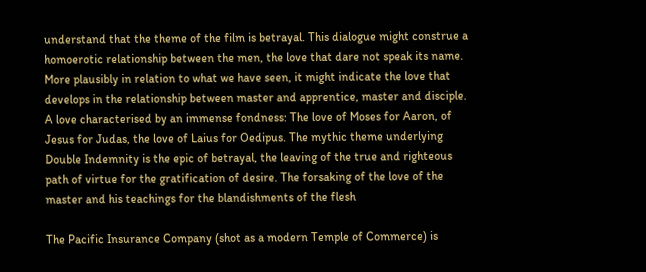understand that the theme of the film is betrayal. This dialogue might construe a homoerotic relationship between the men, the love that dare not speak its name. More plausibly in relation to what we have seen, it might indicate the love that develops in the relationship between master and apprentice, master and disciple. A love characterised by an immense fondness: The love of Moses for Aaron, of Jesus for Judas, the love of Laius for Oedipus. The mythic theme underlying Double Indemnity is the epic of betrayal, the leaving of the true and righteous path of virtue for the gratification of desire. The forsaking of the love of the master and his teachings for the blandishments of the flesh

The Pacific Insurance Company (shot as a modern Temple of Commerce) is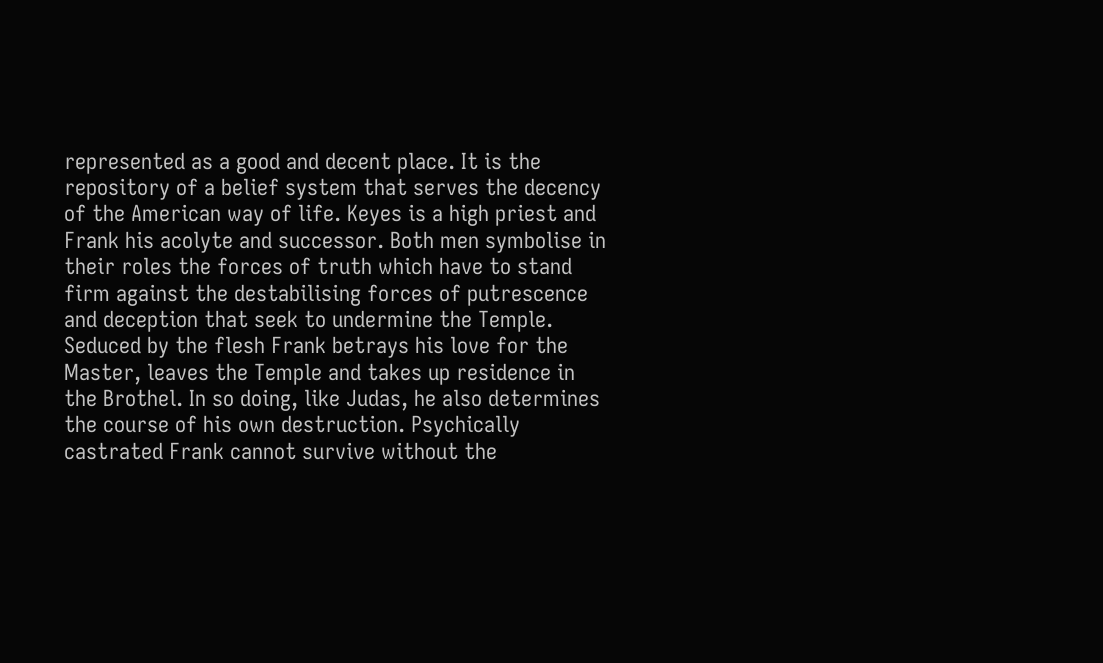represented as a good and decent place. It is the repository of a belief system that serves the decency of the American way of life. Keyes is a high priest and Frank his acolyte and successor. Both men symbolise in their roles the forces of truth which have to stand firm against the destabilising forces of putrescence and deception that seek to undermine the Temple. Seduced by the flesh Frank betrays his love for the Master, leaves the Temple and takes up residence in the Brothel. In so doing, like Judas, he also determines the course of his own destruction. Psychically castrated Frank cannot survive without the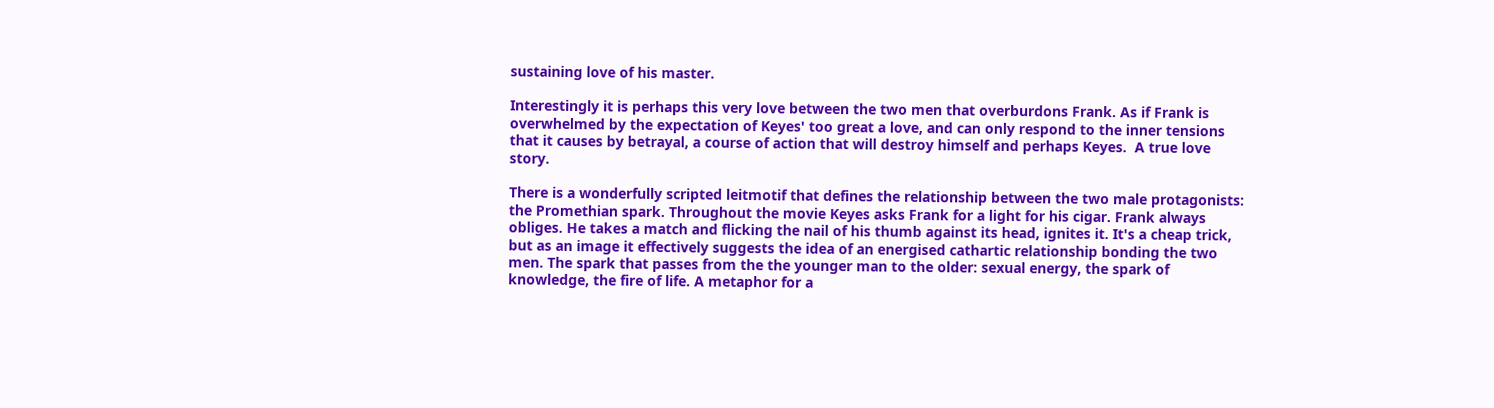sustaining love of his master.

Interestingly it is perhaps this very love between the two men that overburdons Frank. As if Frank is overwhelmed by the expectation of Keyes' too great a love, and can only respond to the inner tensions that it causes by betrayal, a course of action that will destroy himself and perhaps Keyes.  A true love story.

There is a wonderfully scripted leitmotif that defines the relationship between the two male protagonists: the Promethian spark. Throughout the movie Keyes asks Frank for a light for his cigar. Frank always obliges. He takes a match and flicking the nail of his thumb against its head, ignites it. It's a cheap trick, but as an image it effectively suggests the idea of an energised cathartic relationship bonding the two men. The spark that passes from the the younger man to the older: sexual energy, the spark of knowledge, the fire of life. A metaphor for a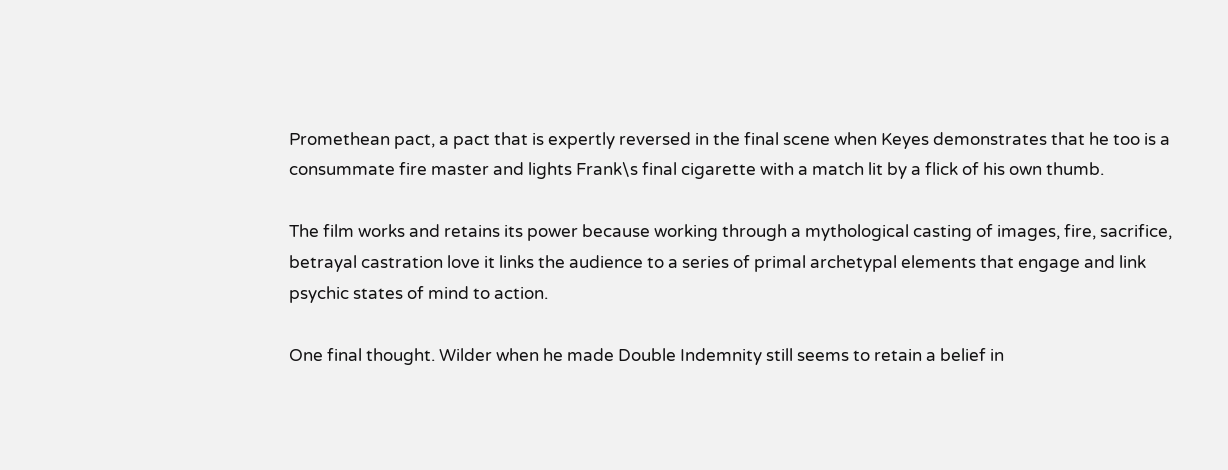Promethean pact, a pact that is expertly reversed in the final scene when Keyes demonstrates that he too is a consummate fire master and lights Frank\s final cigarette with a match lit by a flick of his own thumb.

The film works and retains its power because working through a mythological casting of images, fire, sacrifice, betrayal castration love it links the audience to a series of primal archetypal elements that engage and link psychic states of mind to action.

One final thought. Wilder when he made Double Indemnity still seems to retain a belief in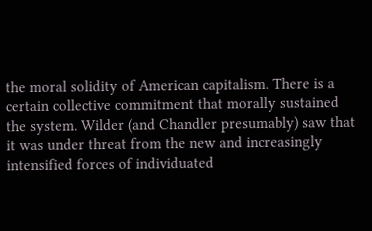the moral solidity of American capitalism. There is a certain collective commitment that morally sustained the system. Wilder (and Chandler presumably) saw that it was under threat from the new and increasingly intensified forces of individuated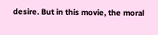desire. But in this movie, the moral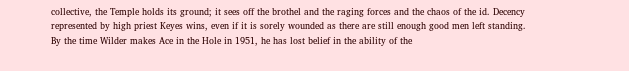collective, the Temple holds its ground; it sees off the brothel and the raging forces and the chaos of the id. Decency represented by high priest Keyes wins, even if it is sorely wounded as there are still enough good men left standing. By the time Wilder makes Ace in the Hole in 1951, he has lost belief in the ability of the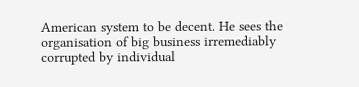American system to be decent. He sees the organisation of big business irremediably corrupted by individual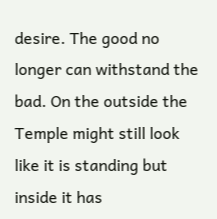desire. The good no longer can withstand the bad. On the outside the Temple might still look like it is standing but inside it has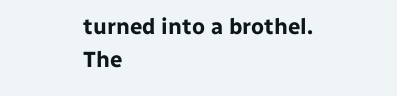turned into a brothel. The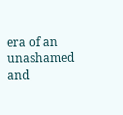era of an unashamed and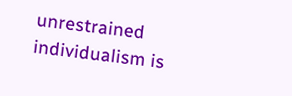unrestrained individualism is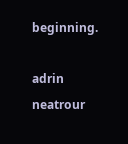beginning.

adrin neatrour